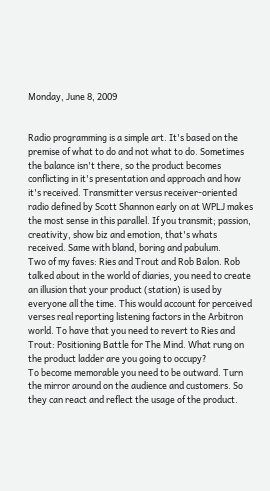Monday, June 8, 2009


Radio programming is a simple art. It's based on the premise of what to do and not what to do. Sometimes the balance isn't there, so the product becomes conflicting in it's presentation and approach and how it's received. Transmitter versus receiver-oriented radio defined by Scott Shannon early on at WPLJ makes the most sense in this parallel. If you transmit; passion, creativity, show biz and emotion, that's whats received. Same with bland, boring and pabulum.
Two of my faves: Ries and Trout and Rob Balon. Rob talked about in the world of diaries, you need to create an illusion that your product (station) is used by everyone all the time. This would account for perceived verses real reporting listening factors in the Arbitron world. To have that you need to revert to Ries and Trout: Positioning Battle for The Mind. What rung on the product ladder are you going to occupy?
To become memorable you need to be outward. Turn the mirror around on the audience and customers. So they can react and reflect the usage of the product.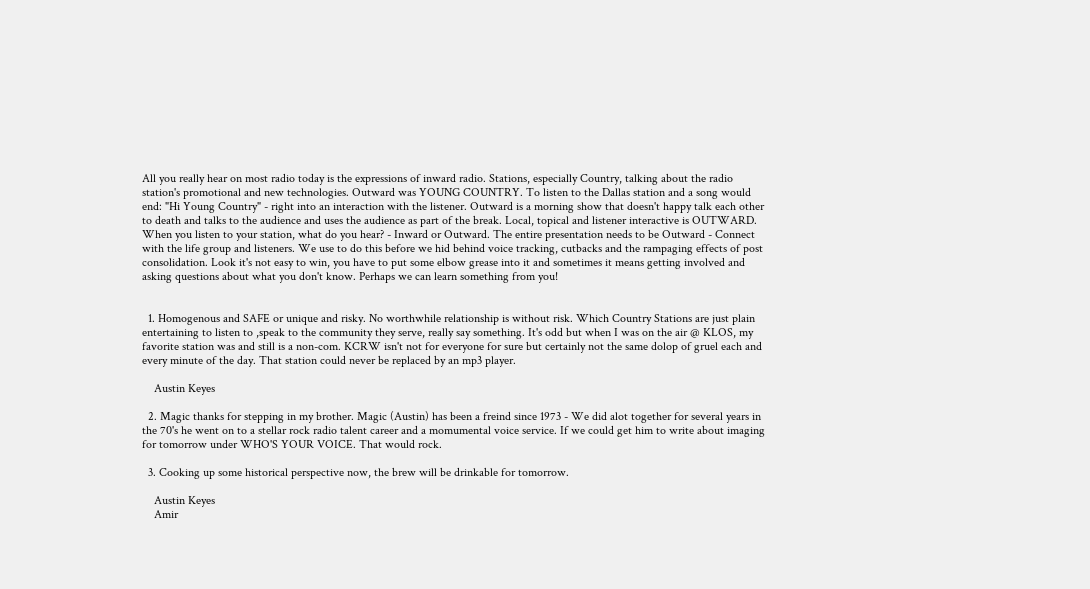All you really hear on most radio today is the expressions of inward radio. Stations, especially Country, talking about the radio station's promotional and new technologies. Outward was YOUNG COUNTRY. To listen to the Dallas station and a song would end: "Hi Young Country" - right into an interaction with the listener. Outward is a morning show that doesn't happy talk each other to death and talks to the audience and uses the audience as part of the break. Local, topical and listener interactive is OUTWARD.
When you listen to your station, what do you hear? - Inward or Outward. The entire presentation needs to be Outward - Connect with the life group and listeners. We use to do this before we hid behind voice tracking, cutbacks and the rampaging effects of post consolidation. Look it's not easy to win, you have to put some elbow grease into it and sometimes it means getting involved and asking questions about what you don't know. Perhaps we can learn something from you!


  1. Homogenous and SAFE or unique and risky. No worthwhile relationship is without risk. Which Country Stations are just plain entertaining to listen to ,speak to the community they serve, really say something. It's odd but when I was on the air @ KLOS, my favorite station was and still is a non-com. KCRW isn't not for everyone for sure but certainly not the same dolop of gruel each and every minute of the day. That station could never be replaced by an mp3 player.

    Austin Keyes

  2. Magic thanks for stepping in my brother. Magic (Austin) has been a freind since 1973 - We did alot together for several years in the 70's he went on to a stellar rock radio talent career and a momumental voice service. If we could get him to write about imaging for tomorrow under WHO'S YOUR VOICE. That would rock.

  3. Cooking up some historical perspective now, the brew will be drinkable for tomorrow.

    Austin Keyes
    Amir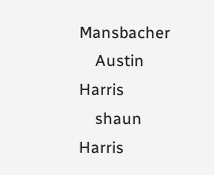Mansbacher
    Austin Harris
    shaun Harris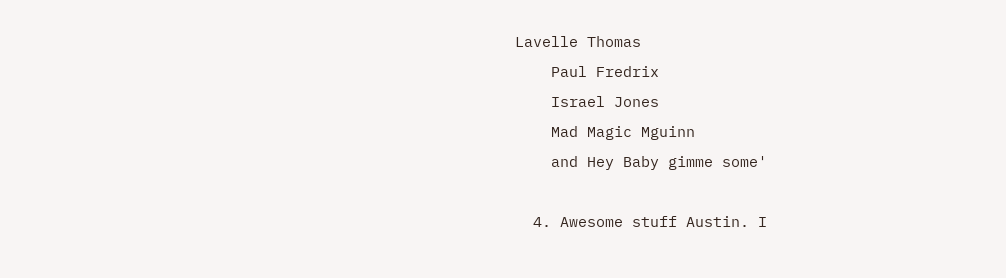Lavelle Thomas
    Paul Fredrix
    Israel Jones
    Mad Magic Mguinn
    and Hey Baby gimme some'

  4. Awesome stuff Austin. I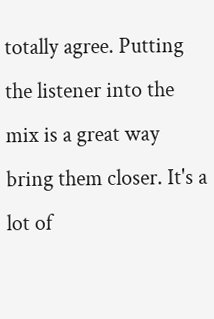totally agree. Putting the listener into the mix is a great way bring them closer. It's a lot of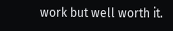work but well worth it.